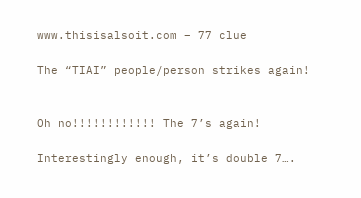www.thisisalsoit.com – 77 clue

The “TIAI” people/person strikes again!


Oh no!!!!!!!!!!!! The 7’s again!

Interestingly enough, it’s double 7….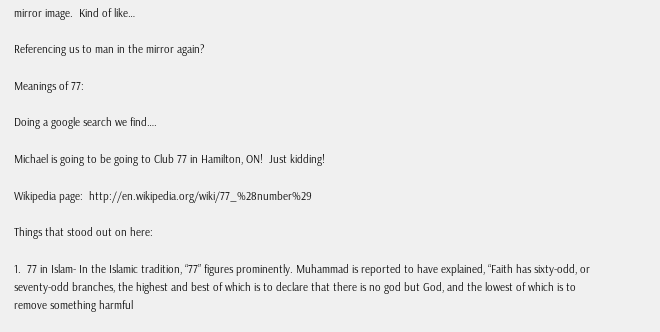mirror image.  Kind of like…

Referencing us to man in the mirror again?

Meanings of 77:

Doing a google search we find….

Michael is going to be going to Club 77 in Hamilton, ON!  Just kidding!

Wikipedia page:  http://en.wikipedia.org/wiki/77_%28number%29

Things that stood out on here:

1.  77 in Islam- In the Islamic tradition, “77” figures prominently. Muhammad is reported to have explained, “Faith has sixty-odd, or seventy-odd branches, the highest and best of which is to declare that there is no god but God, and the lowest of which is to remove something harmful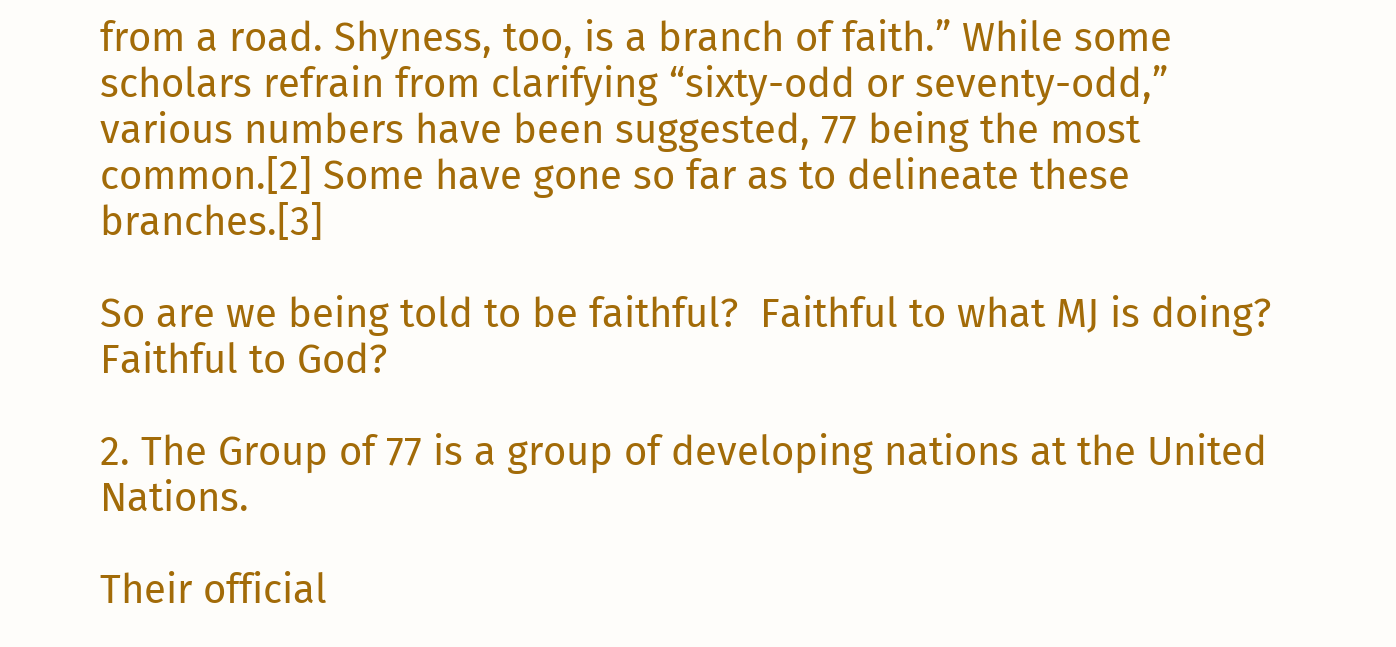from a road. Shyness, too, is a branch of faith.” While some scholars refrain from clarifying “sixty-odd or seventy-odd,” various numbers have been suggested, 77 being the most common.[2] Some have gone so far as to delineate these branches.[3]

So are we being told to be faithful?  Faithful to what MJ is doing?  Faithful to God?

2. The Group of 77 is a group of developing nations at the United Nations.

Their official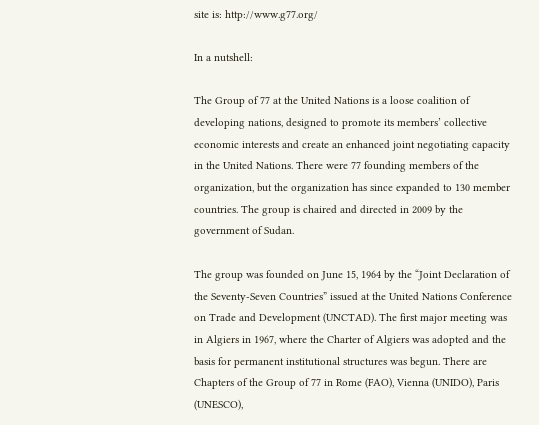site is: http://www.g77.org/

In a nutshell:

The Group of 77 at the United Nations is a loose coalition of developing nations, designed to promote its members’ collective economic interests and create an enhanced joint negotiating capacity in the United Nations. There were 77 founding members of the organization, but the organization has since expanded to 130 member countries. The group is chaired and directed in 2009 by the government of Sudan.

The group was founded on June 15, 1964 by the “Joint Declaration of the Seventy-Seven Countries” issued at the United Nations Conference on Trade and Development (UNCTAD). The first major meeting was in Algiers in 1967, where the Charter of Algiers was adopted and the basis for permanent institutional structures was begun. There are Chapters of the Group of 77 in Rome (FAO), Vienna (UNIDO), Paris (UNESCO),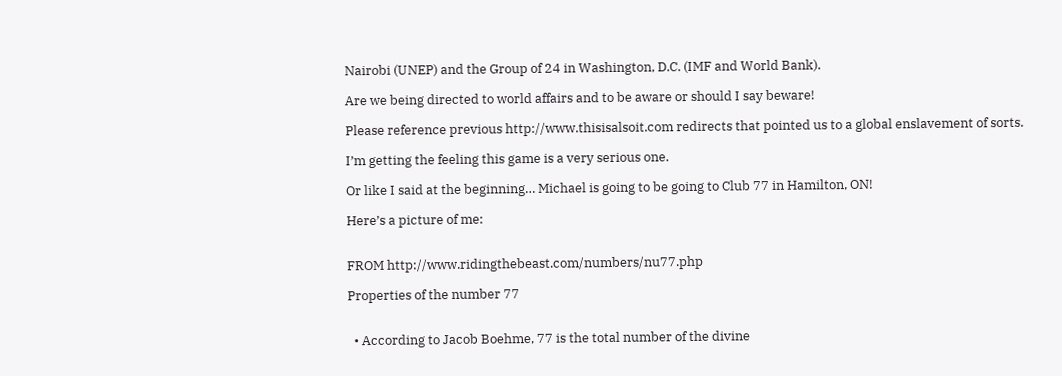Nairobi (UNEP) and the Group of 24 in Washington, D.C. (IMF and World Bank).

Are we being directed to world affairs and to be aware or should I say beware!

Please reference previous http://www.thisisalsoit.com redirects that pointed us to a global enslavement of sorts.

I’m getting the feeling this game is a very serious one.

Or like I said at the beginning… Michael is going to be going to Club 77 in Hamilton, ON!

Here’s a picture of me:


FROM http://www.ridingthebeast.com/numbers/nu77.php

Properties of the number 77


  • According to Jacob Boehme, 77 is the total number of the divine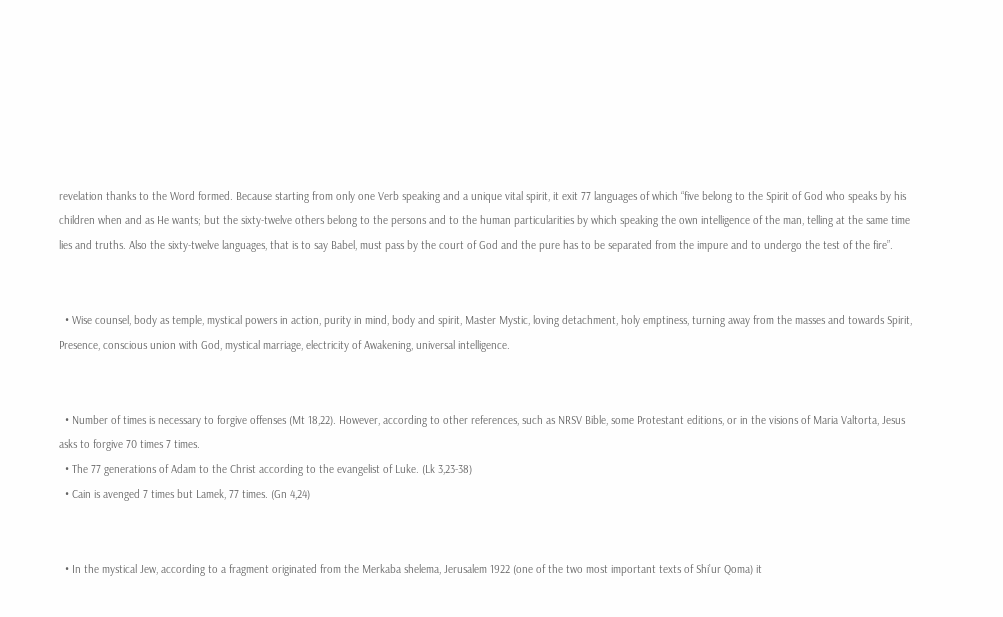revelation thanks to the Word formed. Because starting from only one Verb speaking and a unique vital spirit, it exit 77 languages of which “five belong to the Spirit of God who speaks by his children when and as He wants; but the sixty-twelve others belong to the persons and to the human particularities by which speaking the own intelligence of the man, telling at the same time lies and truths. Also the sixty-twelve languages, that is to say Babel, must pass by the court of God and the pure has to be separated from the impure and to undergo the test of the fire”.


  • Wise counsel, body as temple, mystical powers in action, purity in mind, body and spirit, Master Mystic, loving detachment, holy emptiness, turning away from the masses and towards Spirit, Presence, conscious union with God, mystical marriage, electricity of Awakening, universal intelligence.


  • Number of times is necessary to forgive offenses (Mt 18,22). However, according to other references, such as NRSV Bible, some Protestant editions, or in the visions of Maria Valtorta, Jesus asks to forgive 70 times 7 times.
  • The 77 generations of Adam to the Christ according to the evangelist of Luke. (Lk 3,23-38)
  • Cain is avenged 7 times but Lamek, 77 times. (Gn 4,24)


  • In the mystical Jew, according to a fragment originated from the Merkaba shelema, Jerusalem 1922 (one of the two most important texts of Shi’ur Qoma) it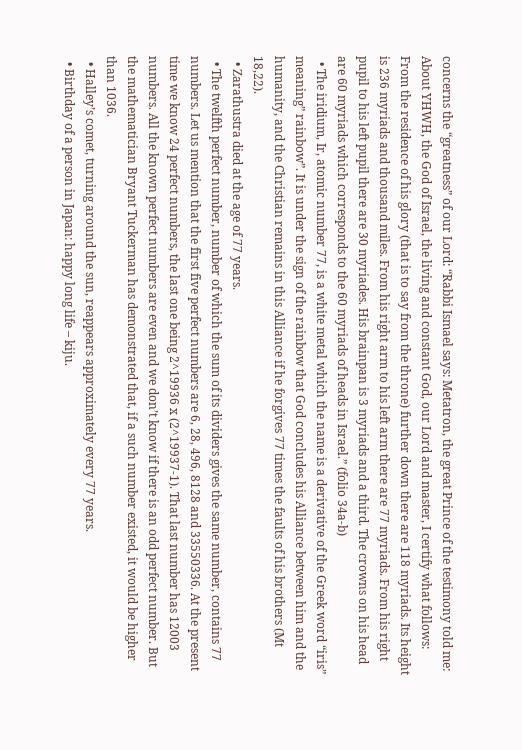concerns the “greatness” of our Lord: “Rabbi Ismael says: Metatron, the great Prince of the testimony told me: About YHWH, the God of Israel, the living and constant God, our Lord and master, I certify what follows: From the residence of his glory (that is to say from the throne) further down there are 118 myriads. Its height is 236 myriads and thousand miles. From his right arm to his left arm there are 77 myriads. From his right pupil to his left pupil there are 30 myriades. His brainpan is 3 myriads and a third. The crowns on his head are 60 myriads which corresponds to the 60 myriads of heads in Israel.” (folio 34a-b)
  • The iridium, Ir, atomic number 77, is a white metal which the name is a derivative of the Greek word “iris” meaning” rainbow”. It is under the sign of the rainbow that God concludes his Alliance between him and the humanity, and the Christian remains in this Alliance if he forgives 77 times the faults of his brothers (Mt 18,22).
  • Zarathustra died at the age of 77 years.
  • The twelfth perfect number, number of which the sum of its dividers gives the same number, contains 77 numbers. Let us mention that the first five perfect numbers are 6, 28, 496, 8128 and 33550336. At the present time we know 24 perfect numbers, the last one being 2^19936 x (2^19937-1). That last number has 12003 numbers. All the known perfect numbers are even and we don’t know if there is an odd perfect number. But the mathematician Bryant Tuckerman has demonstrated that, if a such number existed, it would be higher than 1036.
  • Halley’s comet, turning around the sun, reappears approximately every 77 years.
  • Birthday of a person in Japan: happy long life – kiju.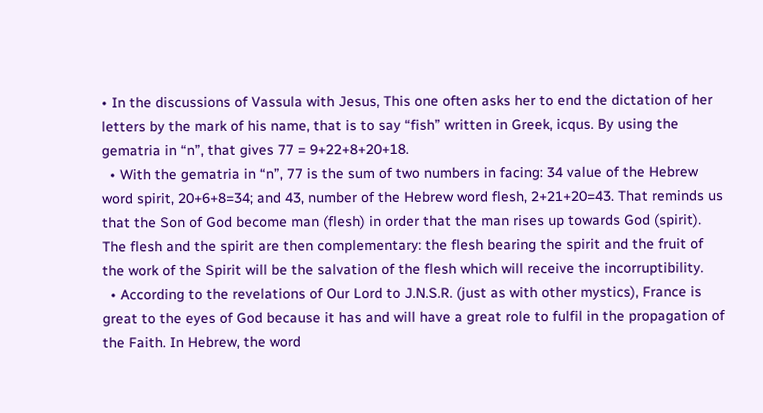• In the discussions of Vassula with Jesus, This one often asks her to end the dictation of her letters by the mark of his name, that is to say “fish” written in Greek, icqus. By using the gematria in “n”, that gives 77 = 9+22+8+20+18.
  • With the gematria in “n”, 77 is the sum of two numbers in facing: 34 value of the Hebrew word spirit, 20+6+8=34; and 43, number of the Hebrew word flesh, 2+21+20=43. That reminds us that the Son of God become man (flesh) in order that the man rises up towards God (spirit). The flesh and the spirit are then complementary: the flesh bearing the spirit and the fruit of the work of the Spirit will be the salvation of the flesh which will receive the incorruptibility.
  • According to the revelations of Our Lord to J.N.S.R. (just as with other mystics), France is great to the eyes of God because it has and will have a great role to fulfil in the propagation of the Faith. In Hebrew, the word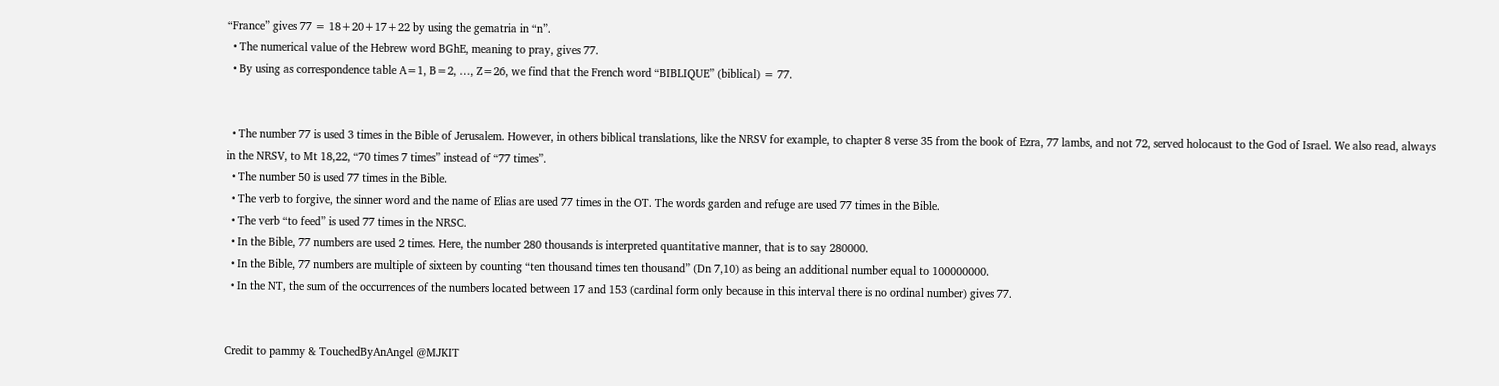“France” gives 77 = 18+20+17+22 by using the gematria in “n”.
  • The numerical value of the Hebrew word BGhE, meaning to pray, gives 77.
  • By using as correspondence table A=1, B=2, …, Z=26, we find that the French word “BIBLIQUE” (biblical) = 77.


  • The number 77 is used 3 times in the Bible of Jerusalem. However, in others biblical translations, like the NRSV for example, to chapter 8 verse 35 from the book of Ezra, 77 lambs, and not 72, served holocaust to the God of Israel. We also read, always in the NRSV, to Mt 18,22, “70 times 7 times” instead of “77 times”.
  • The number 50 is used 77 times in the Bible.
  • The verb to forgive, the sinner word and the name of Elias are used 77 times in the OT. The words garden and refuge are used 77 times in the Bible.
  • The verb “to feed” is used 77 times in the NRSC.
  • In the Bible, 77 numbers are used 2 times. Here, the number 280 thousands is interpreted quantitative manner, that is to say 280000.
  • In the Bible, 77 numbers are multiple of sixteen by counting “ten thousand times ten thousand” (Dn 7,10) as being an additional number equal to 100000000.
  • In the NT, the sum of the occurrences of the numbers located between 17 and 153 (cardinal form only because in this interval there is no ordinal number) gives 77.


Credit to pammy & TouchedByAnAngel @MJKIT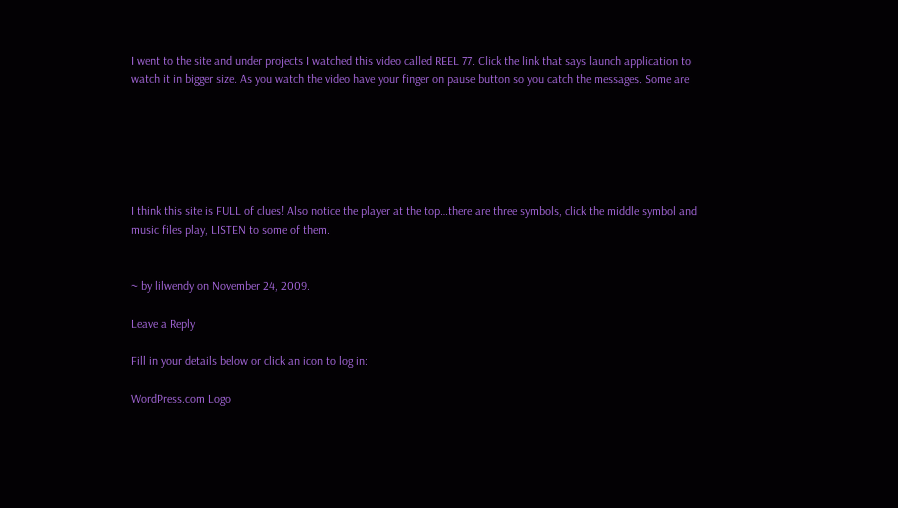I went to the site and under projects I watched this video called REEL 77. Click the link that says launch application to watch it in bigger size. As you watch the video have your finger on pause button so you catch the messages. Some are






I think this site is FULL of clues! Also notice the player at the top…there are three symbols, click the middle symbol and music files play, LISTEN to some of them.


~ by lilwendy on November 24, 2009.

Leave a Reply

Fill in your details below or click an icon to log in:

WordPress.com Logo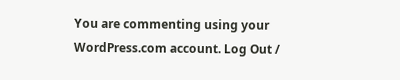You are commenting using your WordPress.com account. Log Out /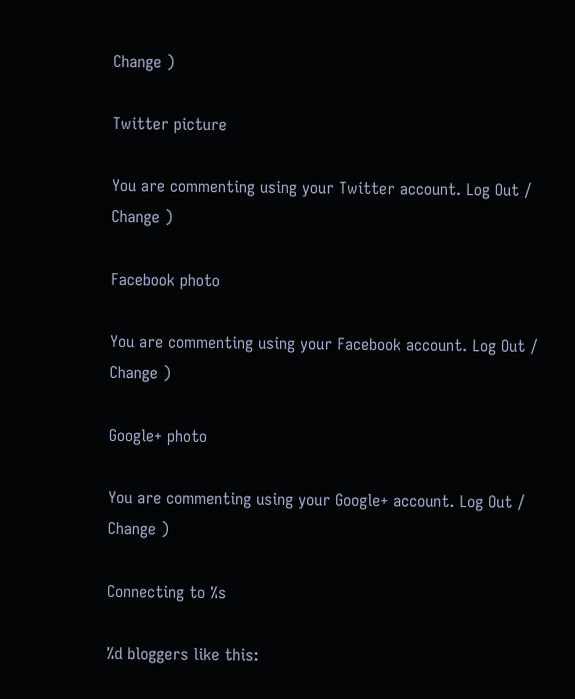Change )

Twitter picture

You are commenting using your Twitter account. Log Out / Change )

Facebook photo

You are commenting using your Facebook account. Log Out / Change )

Google+ photo

You are commenting using your Google+ account. Log Out / Change )

Connecting to %s

%d bloggers like this: